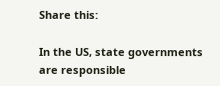Share this:

In the US, state governments are responsible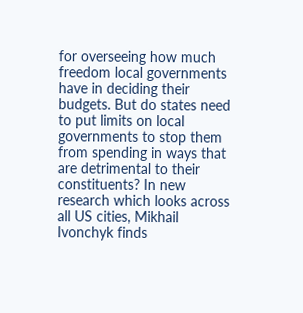for overseeing how much freedom local governments have in deciding their budgets. But do states need to put limits on local governments to stop them from spending in ways that are detrimental to their constituents? In new research which looks across all US cities, Mikhail Ivonchyk finds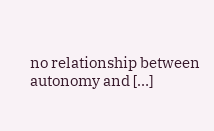no relationship between autonomy and […]